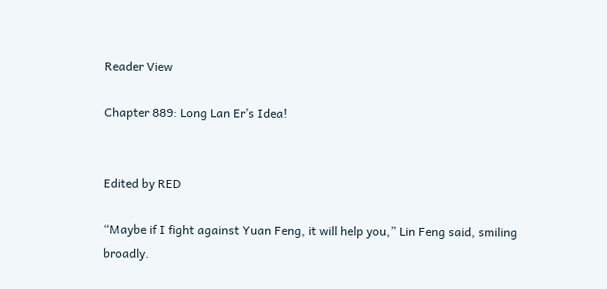Reader View

Chapter 889: Long Lan Er’s Idea!


Edited by RED

“Maybe if I fight against Yuan Feng, it will help you,” Lin Feng said, smiling broadly.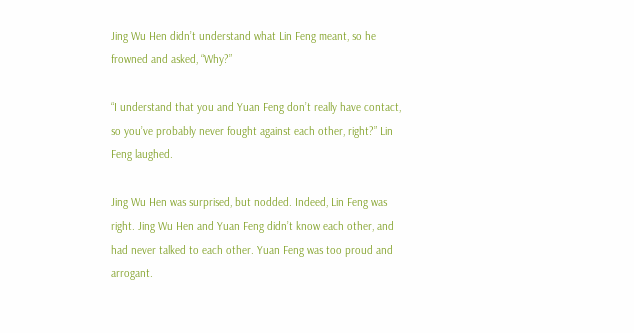Jing Wu Hen didn’t understand what Lin Feng meant, so he frowned and asked, “Why?”

“I understand that you and Yuan Feng don’t really have contact, so you’ve probably never fought against each other, right?” Lin Feng laughed.

Jing Wu Hen was surprised, but nodded. Indeed, Lin Feng was right. Jing Wu Hen and Yuan Feng didn’t know each other, and had never talked to each other. Yuan Feng was too proud and arrogant.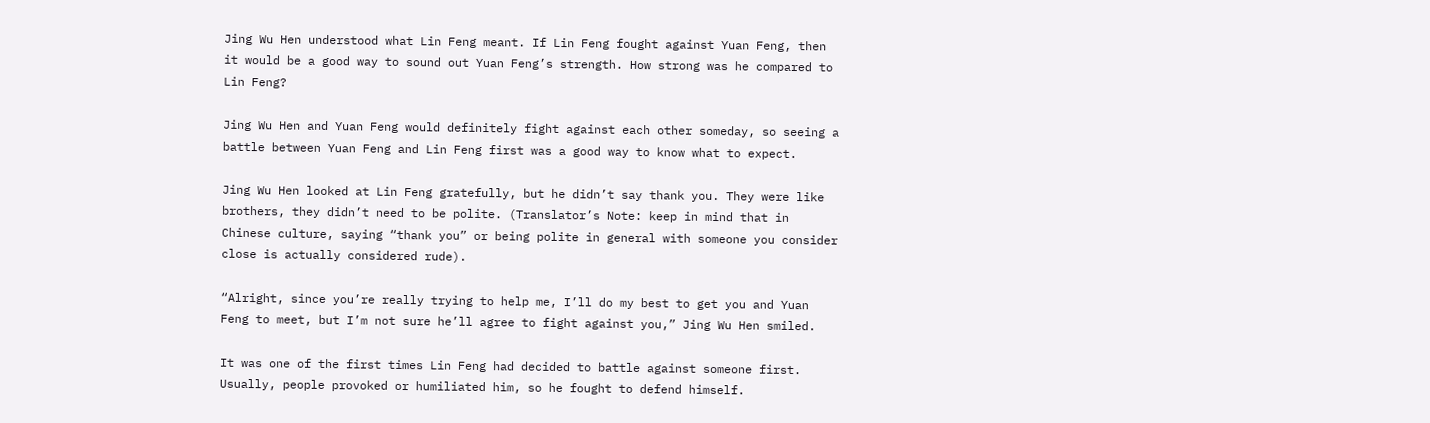Jing Wu Hen understood what Lin Feng meant. If Lin Feng fought against Yuan Feng, then it would be a good way to sound out Yuan Feng’s strength. How strong was he compared to Lin Feng?

Jing Wu Hen and Yuan Feng would definitely fight against each other someday, so seeing a battle between Yuan Feng and Lin Feng first was a good way to know what to expect.

Jing Wu Hen looked at Lin Feng gratefully, but he didn’t say thank you. They were like brothers, they didn’t need to be polite. (Translator’s Note: keep in mind that in Chinese culture, saying “thank you” or being polite in general with someone you consider close is actually considered rude).

“Alright, since you’re really trying to help me, I’ll do my best to get you and Yuan Feng to meet, but I’m not sure he’ll agree to fight against you,” Jing Wu Hen smiled.

It was one of the first times Lin Feng had decided to battle against someone first. Usually, people provoked or humiliated him, so he fought to defend himself.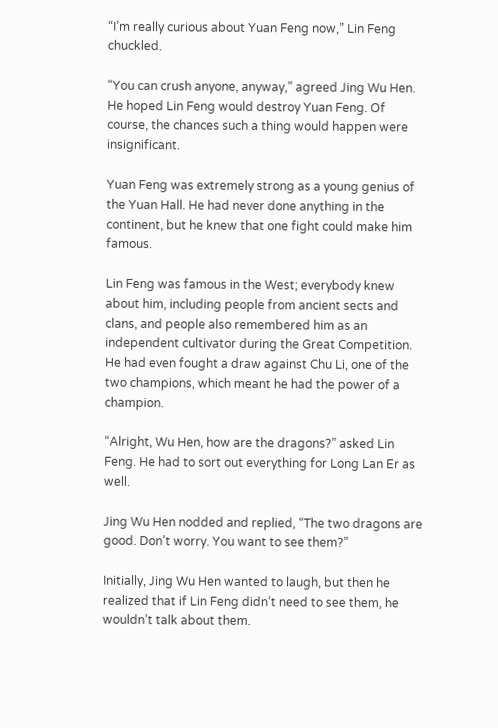“I’m really curious about Yuan Feng now,” Lin Feng chuckled.

“You can crush anyone, anyway,” agreed Jing Wu Hen. He hoped Lin Feng would destroy Yuan Feng. Of course, the chances such a thing would happen were insignificant.

Yuan Feng was extremely strong as a young genius of the Yuan Hall. He had never done anything in the continent, but he knew that one fight could make him famous.

Lin Feng was famous in the West; everybody knew about him, including people from ancient sects and clans, and people also remembered him as an independent cultivator during the Great Competition. He had even fought a draw against Chu Li, one of the two champions, which meant he had the power of a champion.

“Alright, Wu Hen, how are the dragons?” asked Lin Feng. He had to sort out everything for Long Lan Er as well.

Jing Wu Hen nodded and replied, “The two dragons are good. Don’t worry. You want to see them?”

Initially, Jing Wu Hen wanted to laugh, but then he realized that if Lin Feng didn’t need to see them, he wouldn’t talk about them.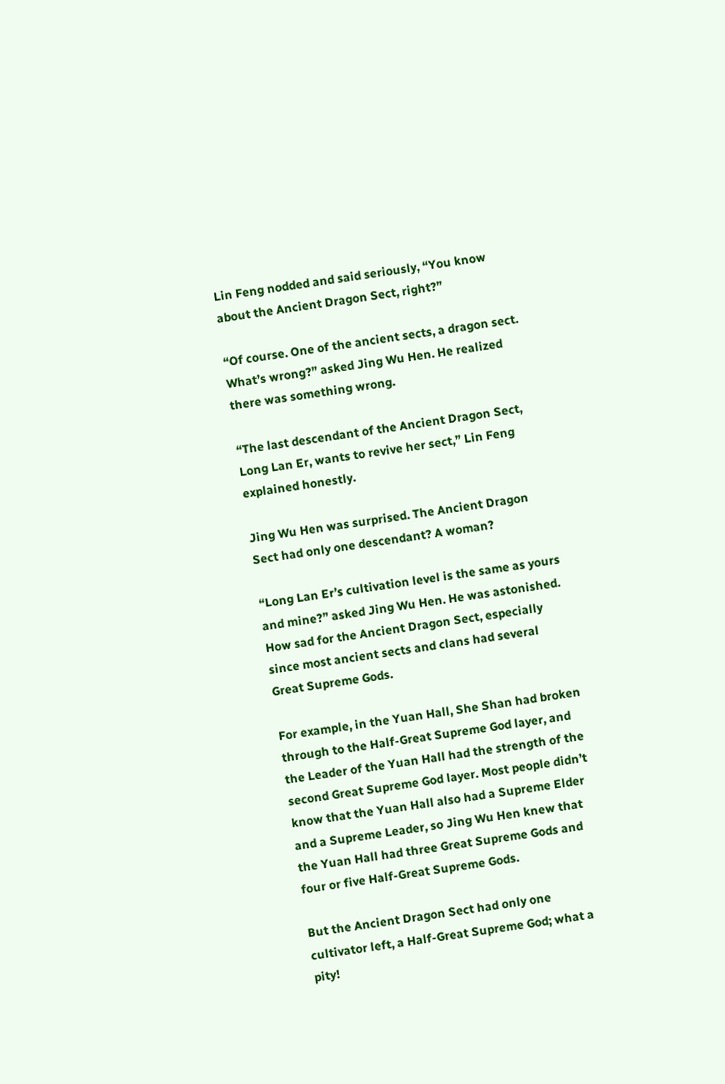Lin Feng nodded and said seriously, “You know about the Ancient Dragon Sect, right?”

“Of course. One of the ancient sects, a dragon sect. What’s wrong?” asked Jing Wu Hen. He realized there was something wrong.

“The last descendant of the Ancient Dragon Sect, Long Lan Er, wants to revive her sect,” Lin Feng explained honestly.

Jing Wu Hen was surprised. The Ancient Dragon Sect had only one descendant? A woman?

“Long Lan Er’s cultivation level is the same as yours and mine?” asked Jing Wu Hen. He was astonished. How sad for the Ancient Dragon Sect, especially since most ancient sects and clans had several Great Supreme Gods.

For example, in the Yuan Hall, She Shan had broken through to the Half-Great Supreme God layer, and the Leader of the Yuan Hall had the strength of the second Great Supreme God layer. Most people didn’t know that the Yuan Hall also had a Supreme Elder and a Supreme Leader, so Jing Wu Hen knew that the Yuan Hall had three Great Supreme Gods and four or five Half-Great Supreme Gods.

But the Ancient Dragon Sect had only one cultivator left, a Half-Great Supreme God; what a pity!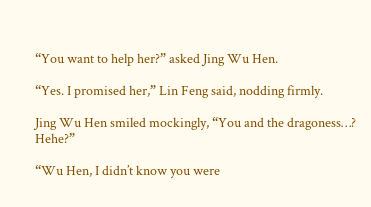“You want to help her?” asked Jing Wu Hen.

“Yes. I promised her,” Lin Feng said, nodding firmly.

Jing Wu Hen smiled mockingly, “You and the dragoness…? Hehe?”

“Wu Hen, I didn’t know you were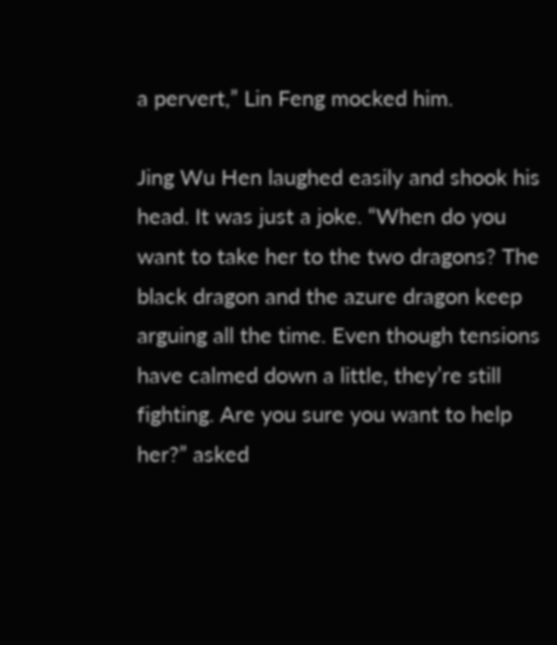a pervert,” Lin Feng mocked him.

Jing Wu Hen laughed easily and shook his head. It was just a joke. “When do you want to take her to the two dragons? The black dragon and the azure dragon keep arguing all the time. Even though tensions have calmed down a little, they’re still fighting. Are you sure you want to help her?” asked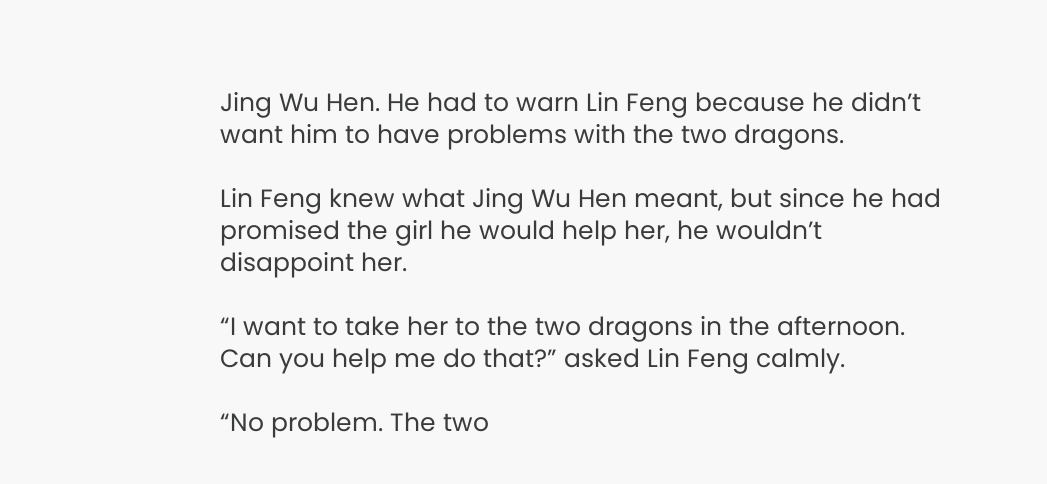Jing Wu Hen. He had to warn Lin Feng because he didn’t want him to have problems with the two dragons.

Lin Feng knew what Jing Wu Hen meant, but since he had promised the girl he would help her, he wouldn’t disappoint her.

“I want to take her to the two dragons in the afternoon. Can you help me do that?” asked Lin Feng calmly.

“No problem. The two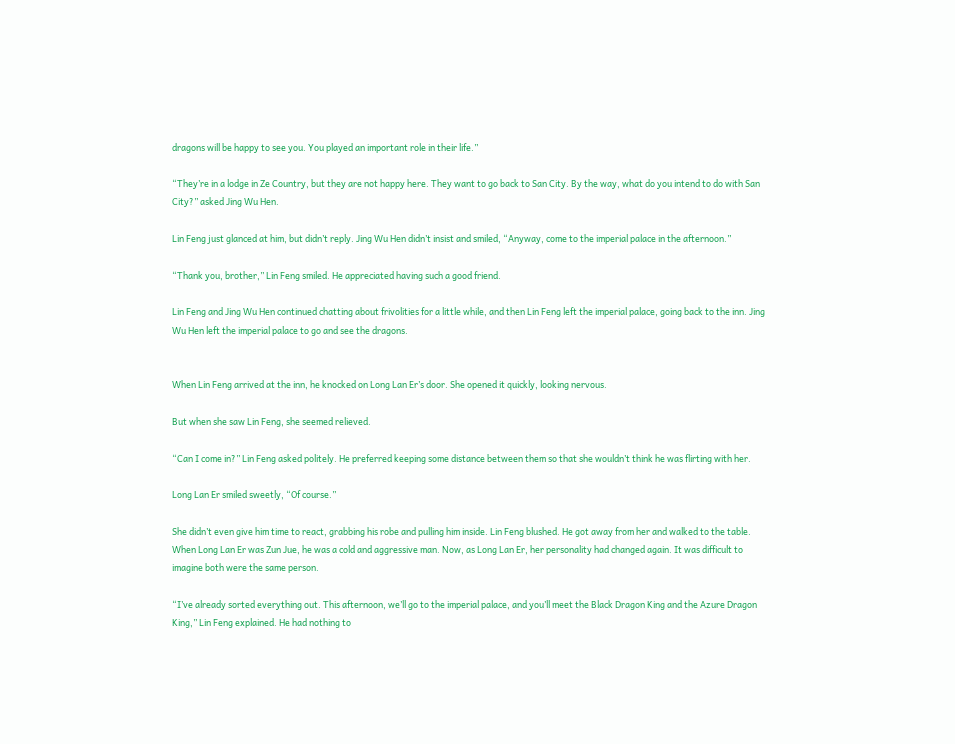dragons will be happy to see you. You played an important role in their life.”

“They’re in a lodge in Ze Country, but they are not happy here. They want to go back to San City. By the way, what do you intend to do with San City?” asked Jing Wu Hen.

Lin Feng just glanced at him, but didn’t reply. Jing Wu Hen didn’t insist and smiled, “Anyway, come to the imperial palace in the afternoon.”

“Thank you, brother,” Lin Feng smiled. He appreciated having such a good friend.

Lin Feng and Jing Wu Hen continued chatting about frivolities for a little while, and then Lin Feng left the imperial palace, going back to the inn. Jing Wu Hen left the imperial palace to go and see the dragons.


When Lin Feng arrived at the inn, he knocked on Long Lan Er’s door. She opened it quickly, looking nervous.

But when she saw Lin Feng, she seemed relieved.

“Can I come in?” Lin Feng asked politely. He preferred keeping some distance between them so that she wouldn’t think he was flirting with her.

Long Lan Er smiled sweetly, “Of course.”

She didn’t even give him time to react, grabbing his robe and pulling him inside. Lin Feng blushed. He got away from her and walked to the table. When Long Lan Er was Zun Jue, he was a cold and aggressive man. Now, as Long Lan Er, her personality had changed again. It was difficult to imagine both were the same person.

“I’ve already sorted everything out. This afternoon, we’ll go to the imperial palace, and you’ll meet the Black Dragon King and the Azure Dragon King,” Lin Feng explained. He had nothing to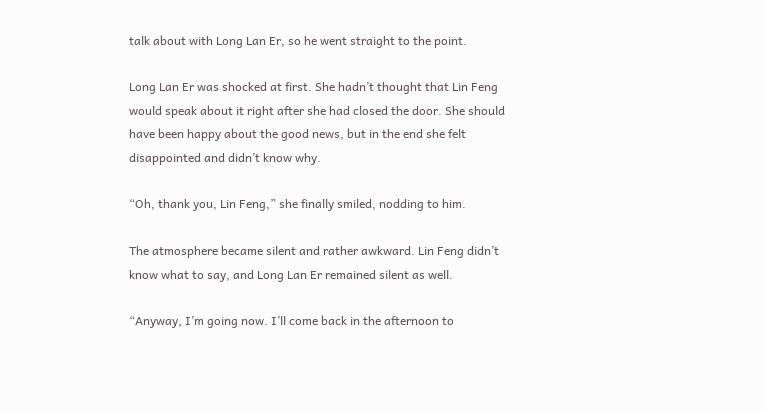talk about with Long Lan Er, so he went straight to the point.

Long Lan Er was shocked at first. She hadn’t thought that Lin Feng would speak about it right after she had closed the door. She should have been happy about the good news, but in the end she felt disappointed and didn’t know why.

“Oh, thank you, Lin Feng,” she finally smiled, nodding to him.

The atmosphere became silent and rather awkward. Lin Feng didn’t know what to say, and Long Lan Er remained silent as well.

“Anyway, I’m going now. I’ll come back in the afternoon to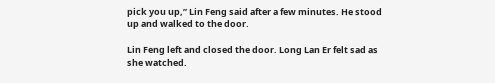pick you up,” Lin Feng said after a few minutes. He stood up and walked to the door.

Lin Feng left and closed the door. Long Lan Er felt sad as she watched.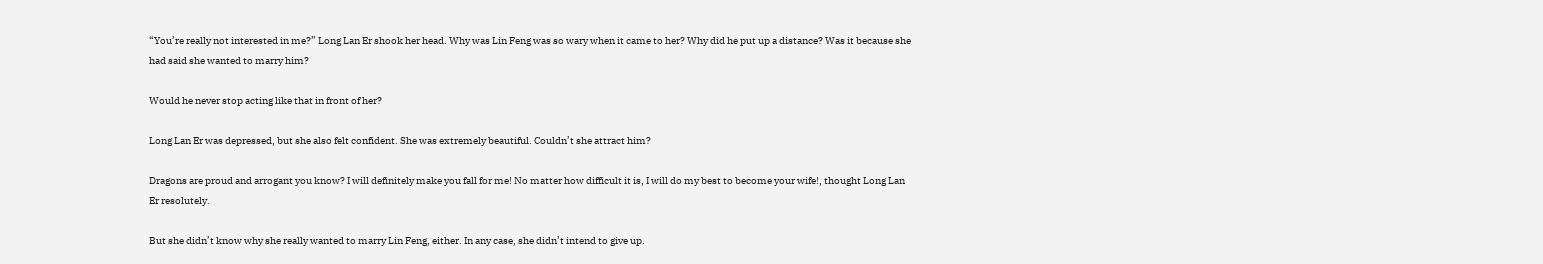“You’re really not interested in me?” Long Lan Er shook her head. Why was Lin Feng was so wary when it came to her? Why did he put up a distance? Was it because she had said she wanted to marry him?

Would he never stop acting like that in front of her?

Long Lan Er was depressed, but she also felt confident. She was extremely beautiful. Couldn’t she attract him?

Dragons are proud and arrogant you know? I will definitely make you fall for me! No matter how difficult it is, I will do my best to become your wife!, thought Long Lan Er resolutely.

But she didn’t know why she really wanted to marry Lin Feng, either. In any case, she didn’t intend to give up.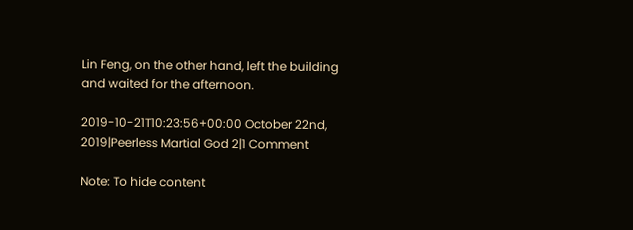Lin Feng, on the other hand, left the building and waited for the afternoon.

2019-10-21T10:23:56+00:00 October 22nd, 2019|Peerless Martial God 2|1 Comment

Note: To hide content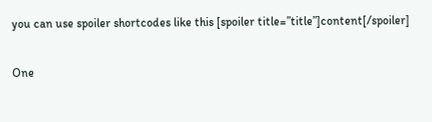you can use spoiler shortcodes like this [spoiler title=”title”]content[/spoiler]

One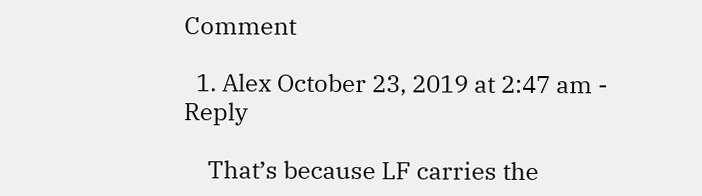Comment

  1. Alex October 23, 2019 at 2:47 am - Reply

    That’s because LF carries the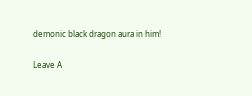demonic black dragon aura in him!

Leave A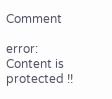Comment

error: Content is protected !!